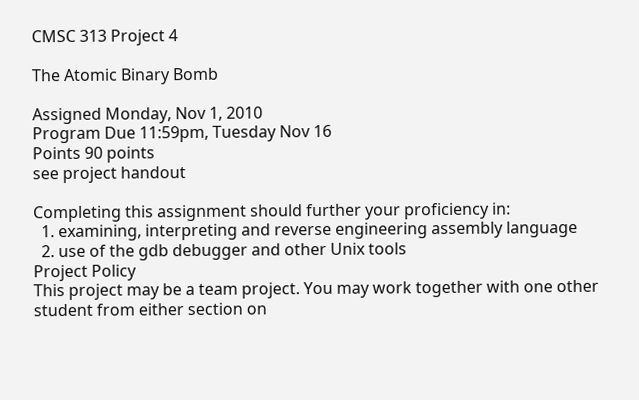CMSC 313 Project 4

The Atomic Binary Bomb

Assigned Monday, Nov 1, 2010
Program Due 11:59pm, Tuesday Nov 16
Points 90 points
see project handout

Completing this assignment should further your proficiency in:
  1. examining, interpreting and reverse engineering assembly language
  2. use of the gdb debugger and other Unix tools
Project Policy
This project may be a team project. You may work together with one other student from either section on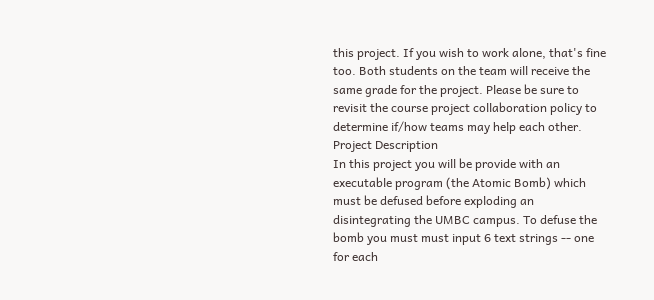this project. If you wish to work alone, that's fine too. Both students on the team will receive the same grade for the project. Please be sure to revisit the course project collaboration policy to determine if/how teams may help each other.
Project Description
In this project you will be provide with an executable program (the Atomic Bomb) which must be defused before exploding an disintegrating the UMBC campus. To defuse the bomb you must must input 6 text strings -- one for each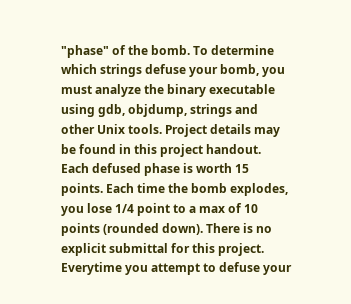"phase" of the bomb. To determine which strings defuse your bomb, you must analyze the binary executable using gdb, objdump, strings and other Unix tools. Project details may be found in this project handout.
Each defused phase is worth 15 points. Each time the bomb explodes, you lose 1/4 point to a max of 10 points (rounded down). There is no explicit submittal for this project. Everytime you attempt to defuse your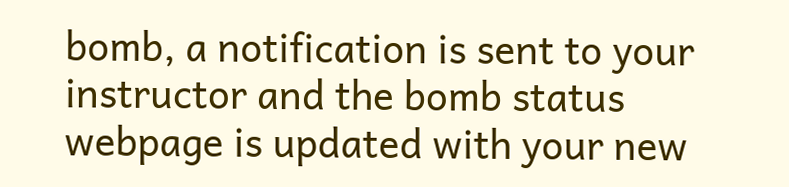bomb, a notification is sent to your instructor and the bomb status webpage is updated with your new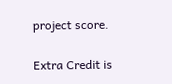project score.

Extra Credit is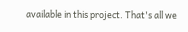available in this project. That's all we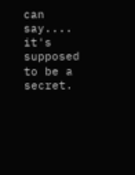can say.... it's supposed to be a secret.